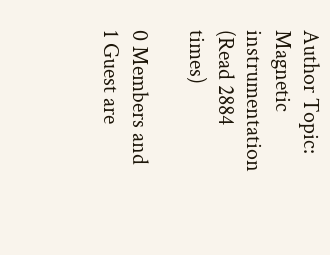Author Topic: Magnetic instrumentation  (Read 2884 times)

0 Members and 1 Guest are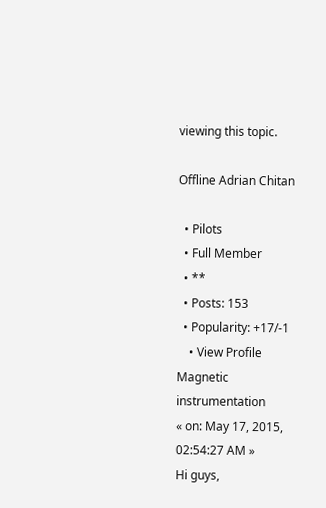viewing this topic.

Offline Adrian Chitan

  • Pilots
  • Full Member
  • **
  • Posts: 153
  • Popularity: +17/-1
    • View Profile
Magnetic instrumentation
« on: May 17, 2015, 02:54:27 AM »
Hi guys,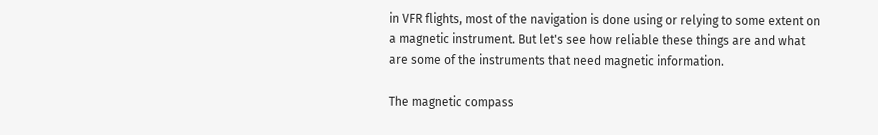in VFR flights, most of the navigation is done using or relying to some extent on a magnetic instrument. But let's see how reliable these things are and what are some of the instruments that need magnetic information.

The magnetic compass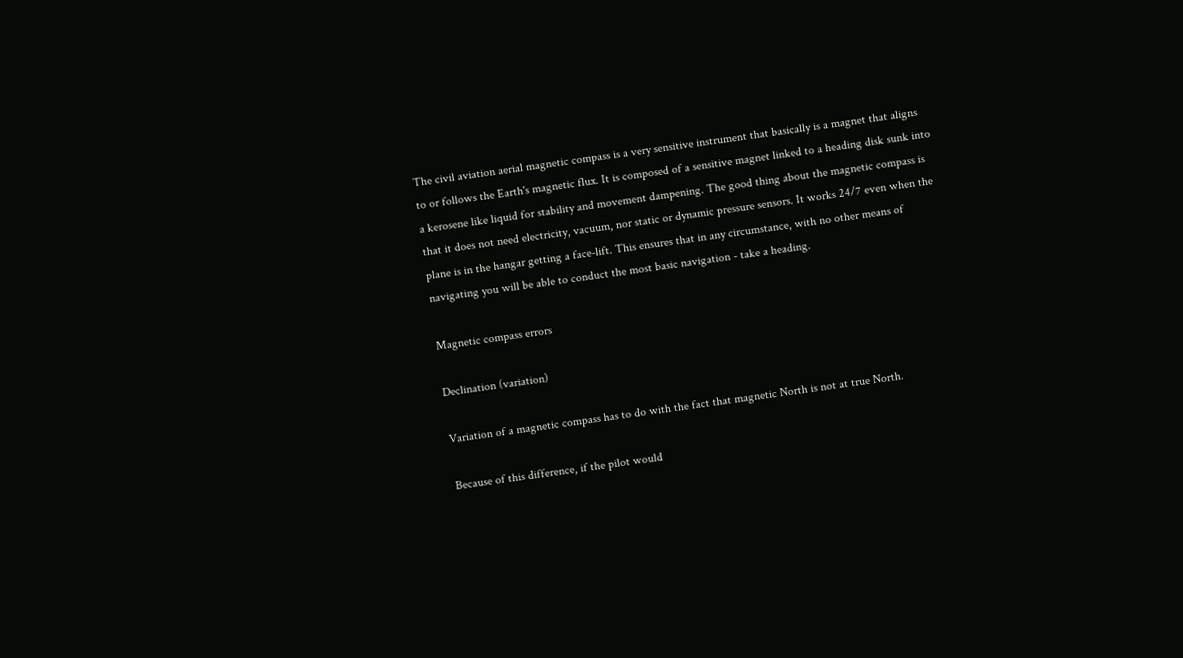The civil aviation aerial magnetic compass is a very sensitive instrument that basically is a magnet that aligns to or follows the Earth's magnetic flux. It is composed of a sensitive magnet linked to a heading disk sunk into a kerosene like liquid for stability and movement dampening. The good thing about the magnetic compass is that it does not need electricity, vacuum, nor static or dynamic pressure sensors. It works 24/7 even when the plane is in the hangar getting a face-lift. This ensures that in any circumstance, with no other means of navigating you will be able to conduct the most basic navigation - take a heading.

Magnetic compass errors

Declination (variation)

Variation of a magnetic compass has to do with the fact that magnetic North is not at true North.

Because of this difference, if the pilot would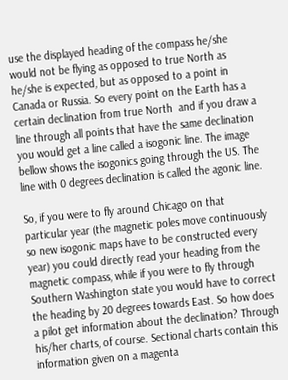use the displayed heading of the compass he/she would not be flying as opposed to true North as he/she is expected, but as opposed to a point in Canada or Russia. So every point on the Earth has a certain declination from true North  and if you draw a line through all points that have the same declination you would get a line called a isogonic line. The image bellow shows the isogonics going through the US. The line with 0 degrees declination is called the agonic line.

So, if you were to fly around Chicago on that particular year (the magnetic poles move continuously so new isogonic maps have to be constructed every year) you could directly read your heading from the magnetic compass, while if you were to fly through Southern Washington state you would have to correct the heading by 20 degrees towards East. So how does a pilot get information about the declination? Through his/her charts, of course. Sectional charts contain this information given on a magenta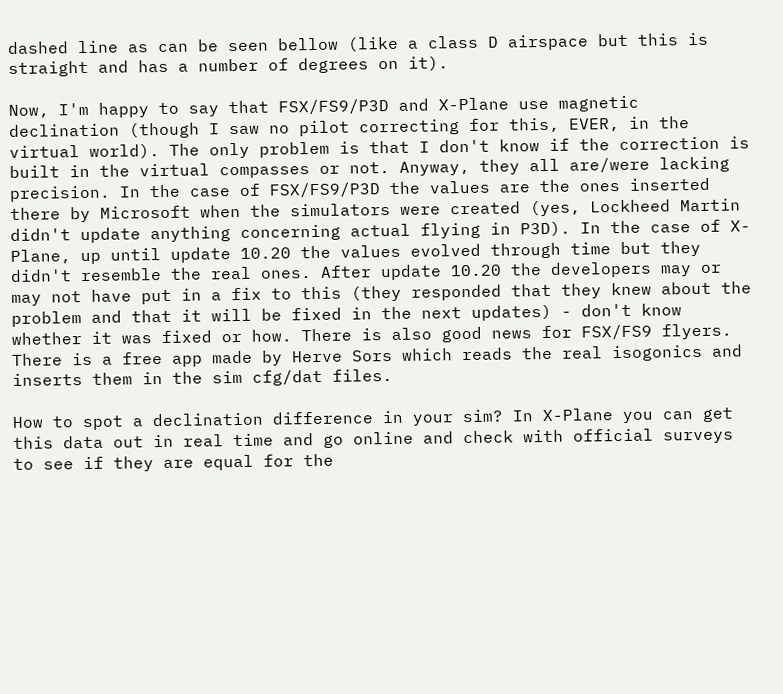dashed line as can be seen bellow (like a class D airspace but this is straight and has a number of degrees on it).

Now, I'm happy to say that FSX/FS9/P3D and X-Plane use magnetic declination (though I saw no pilot correcting for this, EVER, in the virtual world). The only problem is that I don't know if the correction is built in the virtual compasses or not. Anyway, they all are/were lacking precision. In the case of FSX/FS9/P3D the values are the ones inserted there by Microsoft when the simulators were created (yes, Lockheed Martin didn't update anything concerning actual flying in P3D). In the case of X-Plane, up until update 10.20 the values evolved through time but they didn't resemble the real ones. After update 10.20 the developers may or may not have put in a fix to this (they responded that they knew about the problem and that it will be fixed in the next updates) - don't know whether it was fixed or how. There is also good news for FSX/FS9 flyers. There is a free app made by Herve Sors which reads the real isogonics and inserts them in the sim cfg/dat files.

How to spot a declination difference in your sim? In X-Plane you can get this data out in real time and go online and check with official surveys to see if they are equal for the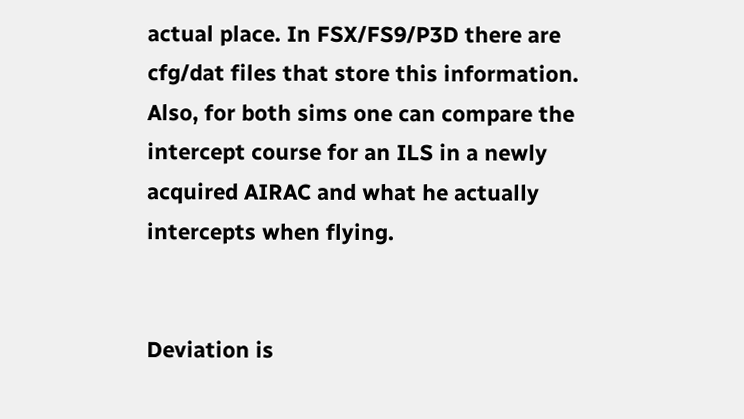actual place. In FSX/FS9/P3D there are cfg/dat files that store this information. Also, for both sims one can compare the intercept course for an ILS in a newly acquired AIRAC and what he actually intercepts when flying.


Deviation is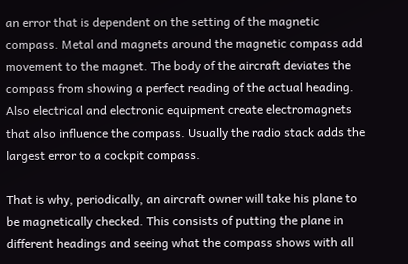an error that is dependent on the setting of the magnetic compass. Metal and magnets around the magnetic compass add movement to the magnet. The body of the aircraft deviates the compass from showing a perfect reading of the actual heading. Also electrical and electronic equipment create electromagnets that also influence the compass. Usually the radio stack adds the largest error to a cockpit compass.

That is why, periodically, an aircraft owner will take his plane to be magnetically checked. This consists of putting the plane in different headings and seeing what the compass shows with all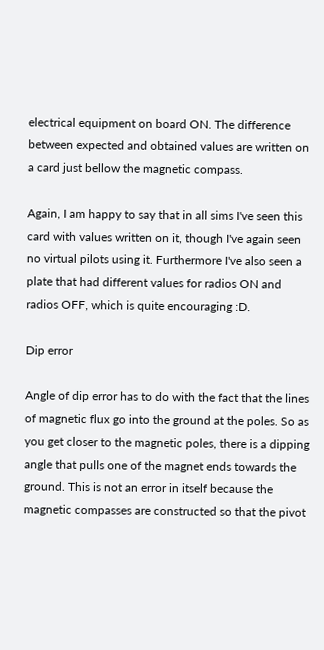electrical equipment on board ON. The difference between expected and obtained values are written on a card just bellow the magnetic compass.

Again, I am happy to say that in all sims I've seen this card with values written on it, though I've again seen no virtual pilots using it. Furthermore I've also seen a plate that had different values for radios ON and radios OFF, which is quite encouraging :D.

Dip error

Angle of dip error has to do with the fact that the lines of magnetic flux go into the ground at the poles. So as you get closer to the magnetic poles, there is a dipping angle that pulls one of the magnet ends towards the ground. This is not an error in itself because the magnetic compasses are constructed so that the pivot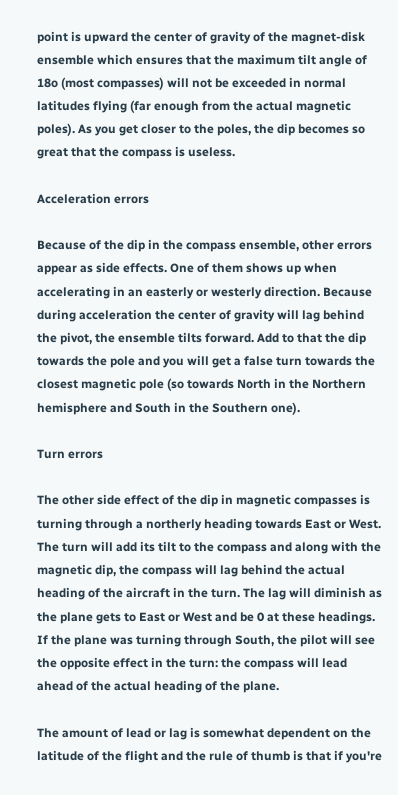point is upward the center of gravity of the magnet-disk ensemble which ensures that the maximum tilt angle of 18o (most compasses) will not be exceeded in normal latitudes flying (far enough from the actual magnetic poles). As you get closer to the poles, the dip becomes so great that the compass is useless.

Acceleration errors

Because of the dip in the compass ensemble, other errors appear as side effects. One of them shows up when accelerating in an easterly or westerly direction. Because during acceleration the center of gravity will lag behind the pivot, the ensemble tilts forward. Add to that the dip towards the pole and you will get a false turn towards the closest magnetic pole (so towards North in the Northern hemisphere and South in the Southern one).

Turn errors

The other side effect of the dip in magnetic compasses is turning through a northerly heading towards East or West. The turn will add its tilt to the compass and along with the magnetic dip, the compass will lag behind the actual heading of the aircraft in the turn. The lag will diminish as the plane gets to East or West and be 0 at these headings. If the plane was turning through South, the pilot will see the opposite effect in the turn: the compass will lead ahead of the actual heading of the plane.

The amount of lead or lag is somewhat dependent on the latitude of the flight and the rule of thumb is that if you're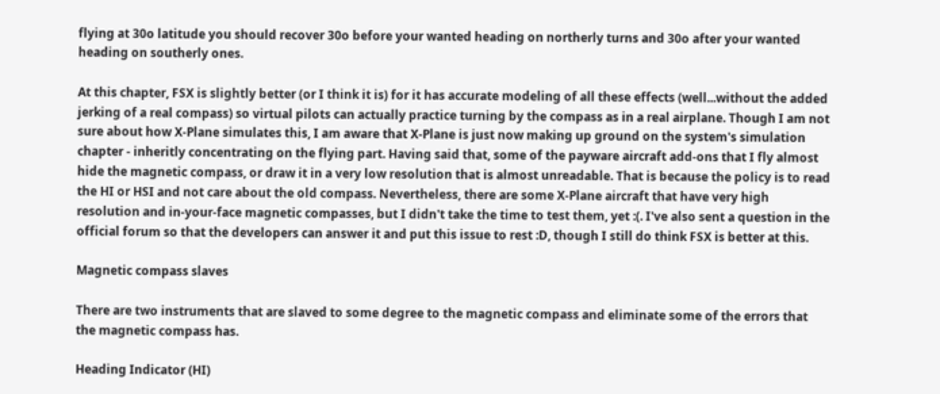flying at 30o latitude you should recover 30o before your wanted heading on northerly turns and 30o after your wanted heading on southerly ones.

At this chapter, FSX is slightly better (or I think it is) for it has accurate modeling of all these effects (well...without the added jerking of a real compass) so virtual pilots can actually practice turning by the compass as in a real airplane. Though I am not sure about how X-Plane simulates this, I am aware that X-Plane is just now making up ground on the system's simulation chapter - inheritly concentrating on the flying part. Having said that, some of the payware aircraft add-ons that I fly almost hide the magnetic compass, or draw it in a very low resolution that is almost unreadable. That is because the policy is to read the HI or HSI and not care about the old compass. Nevertheless, there are some X-Plane aircraft that have very high resolution and in-your-face magnetic compasses, but I didn't take the time to test them, yet :(. I've also sent a question in the official forum so that the developers can answer it and put this issue to rest :D, though I still do think FSX is better at this.

Magnetic compass slaves

There are two instruments that are slaved to some degree to the magnetic compass and eliminate some of the errors that the magnetic compass has.

Heading Indicator (HI)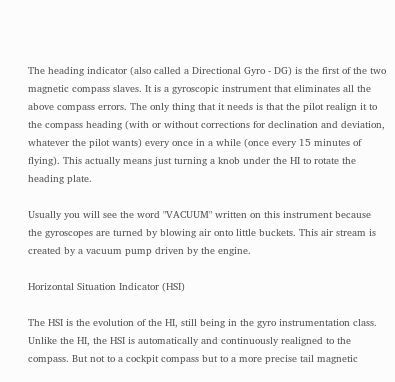The heading indicator (also called a Directional Gyro - DG) is the first of the two magnetic compass slaves. It is a gyroscopic instrument that eliminates all the above compass errors. The only thing that it needs is that the pilot realign it to the compass heading (with or without corrections for declination and deviation, whatever the pilot wants) every once in a while (once every 15 minutes of flying). This actually means just turning a knob under the HI to rotate the heading plate.

Usually you will see the word "VACUUM" written on this instrument because the gyroscopes are turned by blowing air onto little buckets. This air stream is created by a vacuum pump driven by the engine.

Horizontal Situation Indicator (HSI)

The HSI is the evolution of the HI, still being in the gyro instrumentation class. Unlike the HI, the HSI is automatically and continuously realigned to the compass. But not to a cockpit compass but to a more precise tail magnetic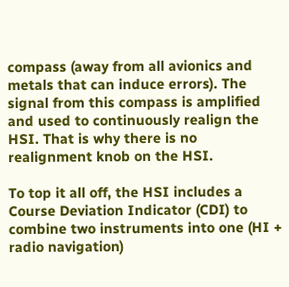compass (away from all avionics and metals that can induce errors). The signal from this compass is amplified and used to continuously realign the HSI. That is why there is no realignment knob on the HSI.

To top it all off, the HSI includes a Course Deviation Indicator (CDI) to combine two instruments into one (HI + radio navigation)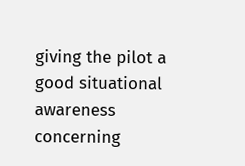giving the pilot a good situational awareness concerning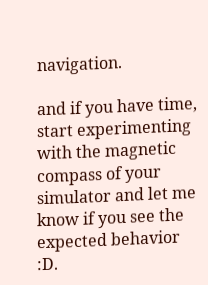navigation.

and if you have time, start experimenting with the magnetic compass of your simulator and let me know if you see the expected behavior :D.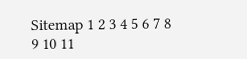Sitemap 1 2 3 4 5 6 7 8 9 10 11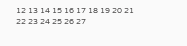12 13 14 15 16 17 18 19 20 21 22 23 24 25 26 27